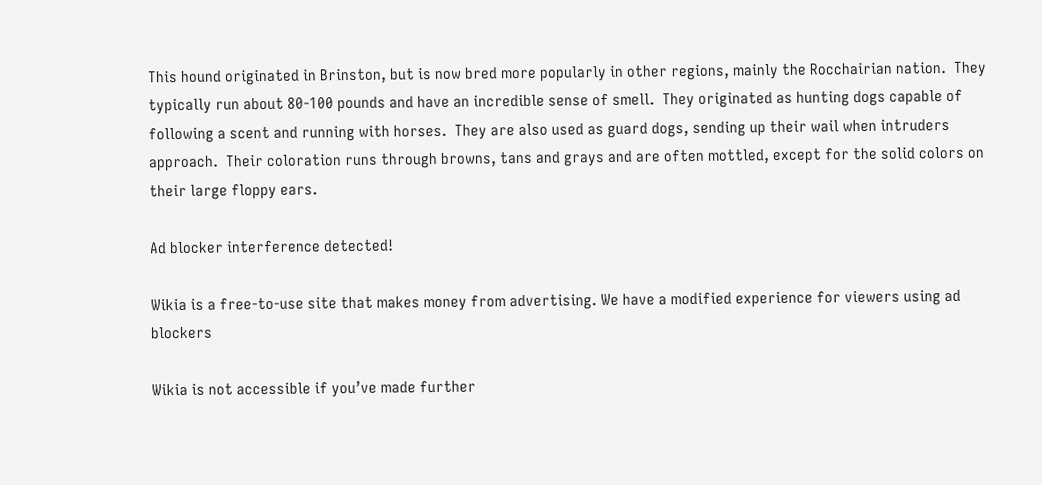This hound originated in Brinston, but is now bred more popularly in other regions, mainly the Rocchairian nation.  They typically run about 80-100 pounds and have an incredible sense of smell.  They originated as hunting dogs capable of following a scent and running with horses.  They are also used as guard dogs, sending up their wail when intruders approach.  Their coloration runs through browns, tans and grays and are often mottled, except for the solid colors on their large floppy ears.

Ad blocker interference detected!

Wikia is a free-to-use site that makes money from advertising. We have a modified experience for viewers using ad blockers

Wikia is not accessible if you’ve made further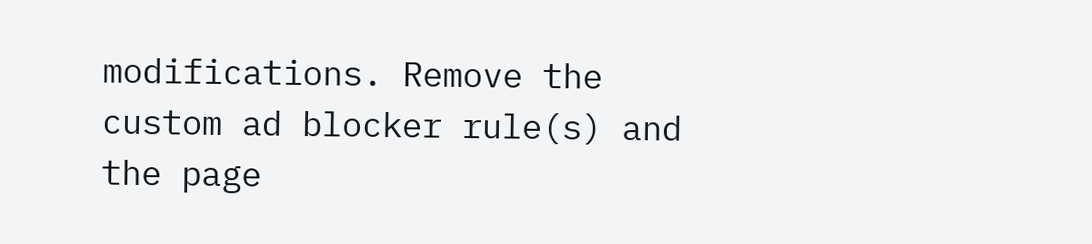modifications. Remove the custom ad blocker rule(s) and the page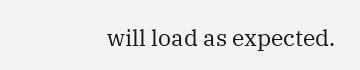will load as expected.